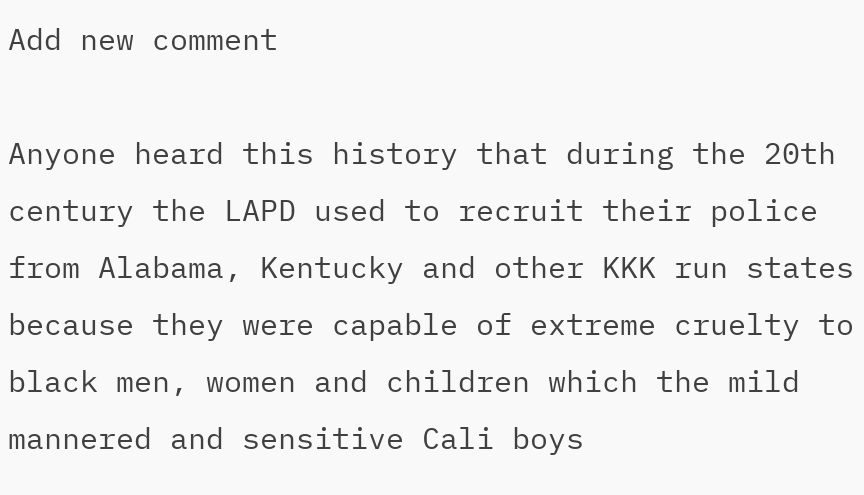Add new comment

Anyone heard this history that during the 20th century the LAPD used to recruit their police from Alabama, Kentucky and other KKK run states because they were capable of extreme cruelty to black men, women and children which the mild mannered and sensitive Cali boys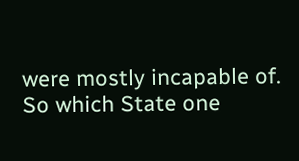were mostly incapable of.
So which State one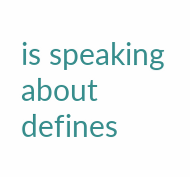is speaking about defines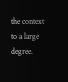the context to a large degree.